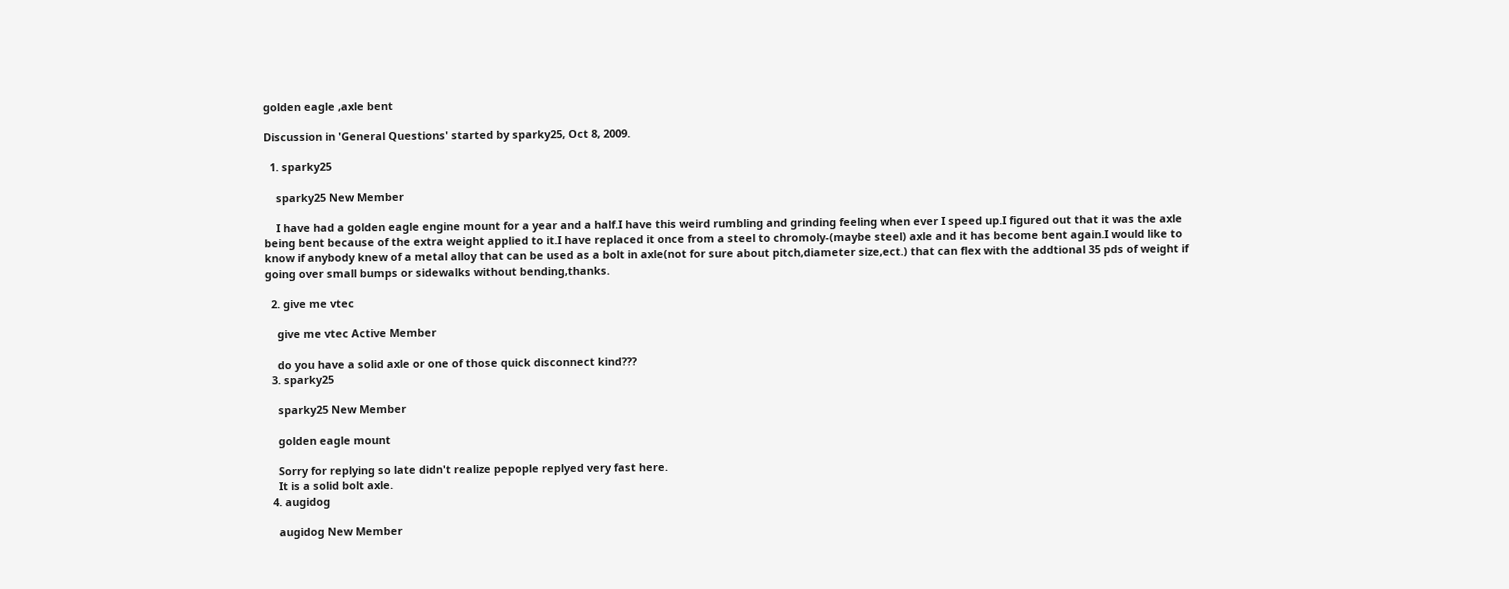golden eagle ,axle bent

Discussion in 'General Questions' started by sparky25, Oct 8, 2009.

  1. sparky25

    sparky25 New Member

    I have had a golden eagle engine mount for a year and a half.I have this weird rumbling and grinding feeling when ever I speed up.I figured out that it was the axle being bent because of the extra weight applied to it.I have replaced it once from a steel to chromoly-(maybe steel) axle and it has become bent again.I would like to know if anybody knew of a metal alloy that can be used as a bolt in axle(not for sure about pitch,diameter size,ect.) that can flex with the addtional 35 pds of weight if going over small bumps or sidewalks without bending,thanks.

  2. give me vtec

    give me vtec Active Member

    do you have a solid axle or one of those quick disconnect kind???
  3. sparky25

    sparky25 New Member

    golden eagle mount

    Sorry for replying so late didn't realize pepople replyed very fast here.
    It is a solid bolt axle.
  4. augidog

    augidog New Member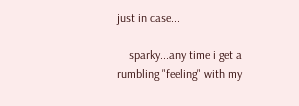just in case...

    sparky...any time i get a rumbling "feeling" with my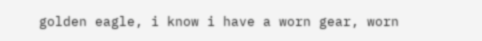golden eagle, i know i have a worn gear, worn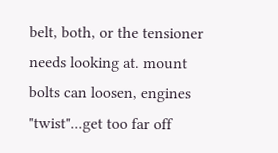belt, both, or the tensioner needs looking at. mount bolts can loosen, engines "twist"...get too far off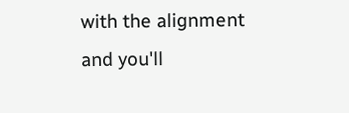with the alignment and you'll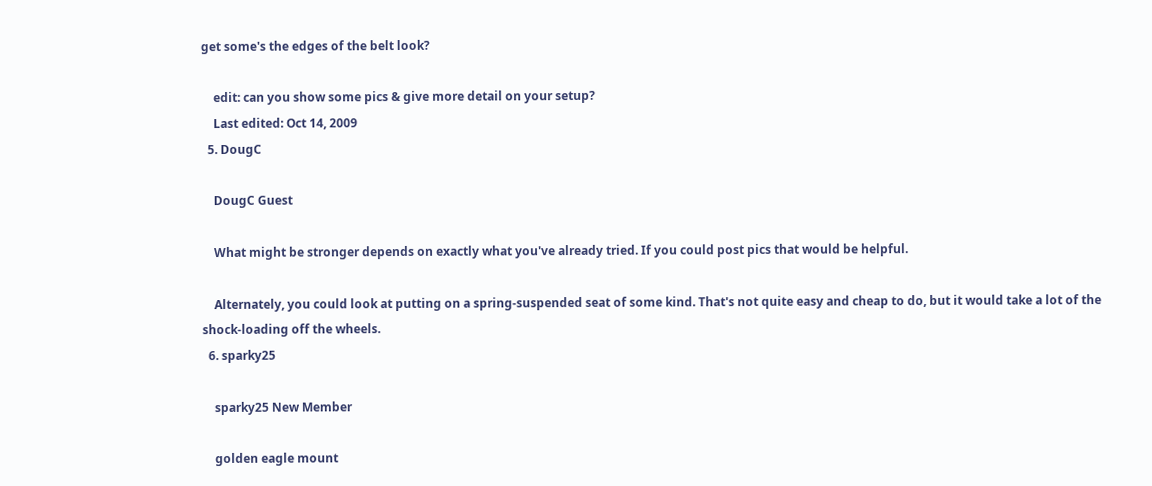get some's the edges of the belt look?

    edit: can you show some pics & give more detail on your setup?
    Last edited: Oct 14, 2009
  5. DougC

    DougC Guest

    What might be stronger depends on exactly what you've already tried. If you could post pics that would be helpful.

    Alternately, you could look at putting on a spring-suspended seat of some kind. That's not quite easy and cheap to do, but it would take a lot of the shock-loading off the wheels.
  6. sparky25

    sparky25 New Member

    golden eagle mount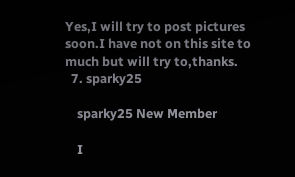Yes,I will try to post pictures soon.I have not on this site to much but will try to,thanks.
  7. sparky25

    sparky25 New Member

    I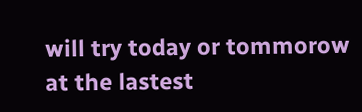will try today or tommorow at the lastest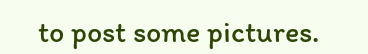to post some pictures.